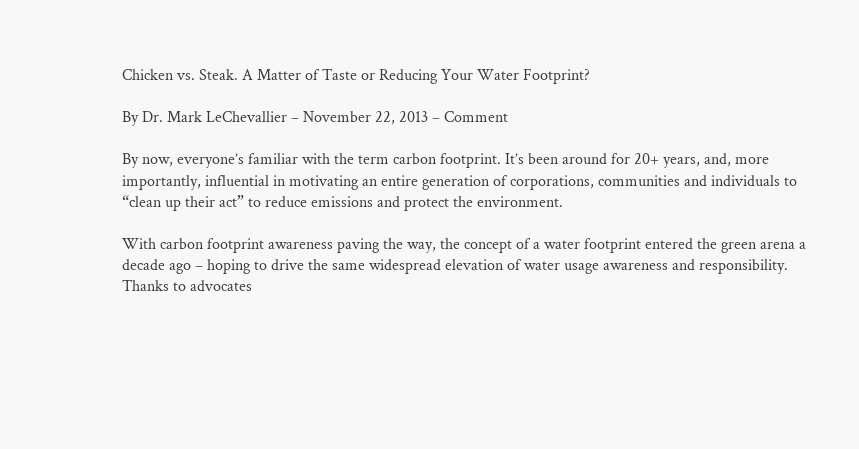Chicken vs. Steak. A Matter of Taste or Reducing Your Water Footprint?

By Dr. Mark LeChevallier – November 22, 2013 – Comment

By now, everyone’s familiar with the term carbon footprint. It’s been around for 20+ years, and, more importantly, influential in motivating an entire generation of corporations, communities and individuals to “clean up their act” to reduce emissions and protect the environment.

With carbon footprint awareness paving the way, the concept of a water footprint entered the green arena a decade ago – hoping to drive the same widespread elevation of water usage awareness and responsibility. Thanks to advocates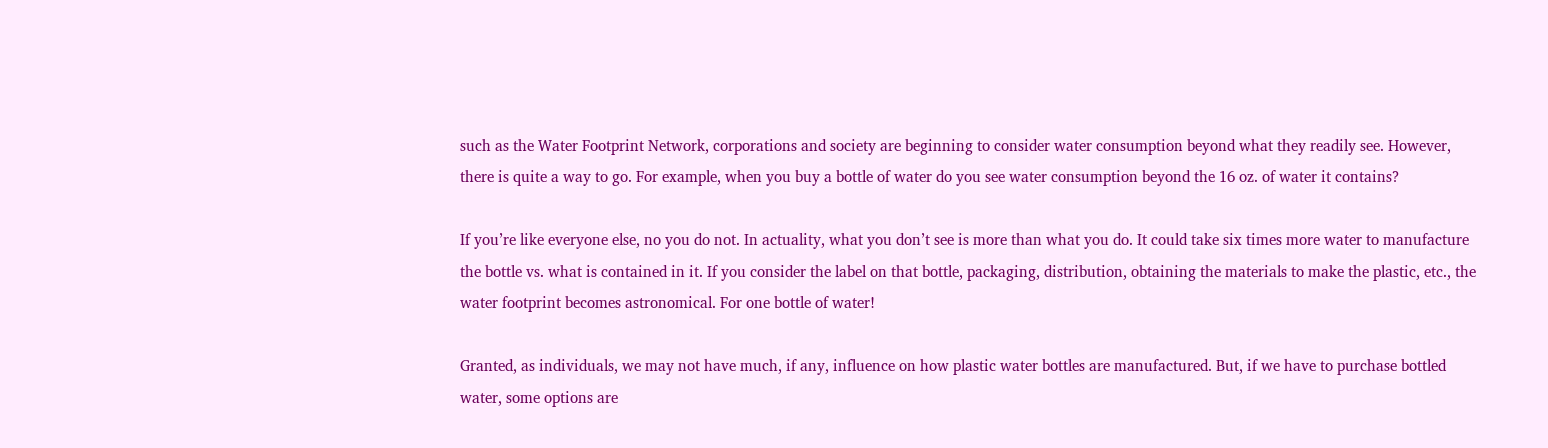such as the Water Footprint Network, corporations and society are beginning to consider water consumption beyond what they readily see. However, there is quite a way to go. For example, when you buy a bottle of water do you see water consumption beyond the 16 oz. of water it contains?

If you’re like everyone else, no you do not. In actuality, what you don’t see is more than what you do. It could take six times more water to manufacture the bottle vs. what is contained in it. If you consider the label on that bottle, packaging, distribution, obtaining the materials to make the plastic, etc., the water footprint becomes astronomical. For one bottle of water!

Granted, as individuals, we may not have much, if any, influence on how plastic water bottles are manufactured. But, if we have to purchase bottled water, some options are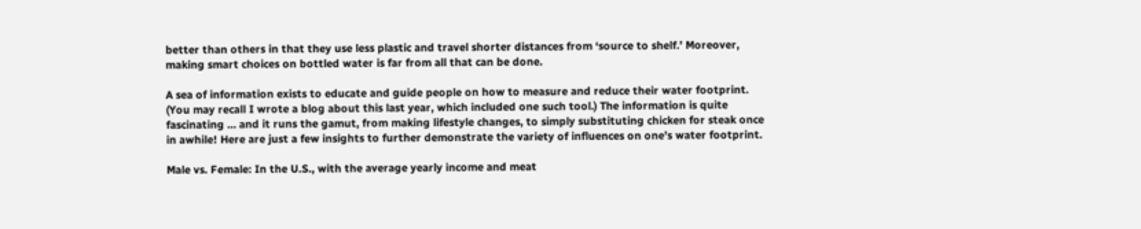better than others in that they use less plastic and travel shorter distances from ‘source to shelf.’ Moreover, making smart choices on bottled water is far from all that can be done.

A sea of information exists to educate and guide people on how to measure and reduce their water footprint. (You may recall I wrote a blog about this last year, which included one such tool.) The information is quite fascinating … and it runs the gamut, from making lifestyle changes, to simply substituting chicken for steak once in awhile! Here are just a few insights to further demonstrate the variety of influences on one’s water footprint.

Male vs. Female: In the U.S., with the average yearly income and meat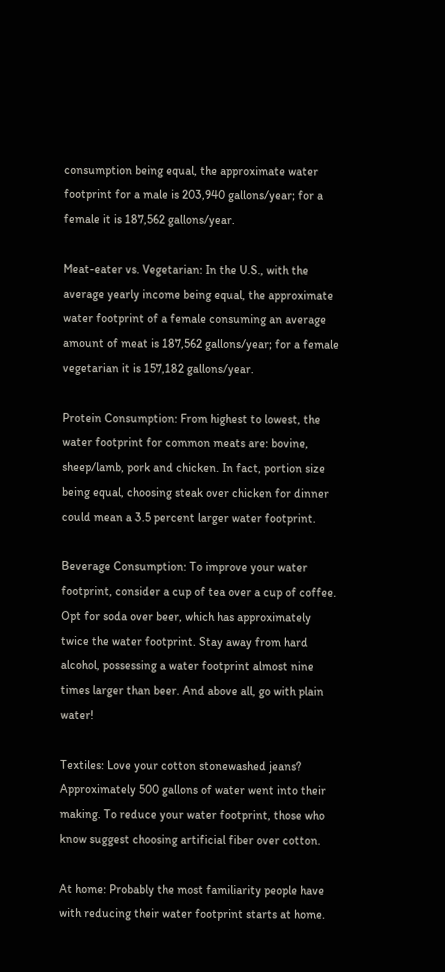consumption being equal, the approximate water footprint for a male is 203,940 gallons/year; for a female it is 187,562 gallons/year.

Meat-eater vs. Vegetarian: In the U.S., with the average yearly income being equal, the approximate water footprint of a female consuming an average amount of meat is 187,562 gallons/year; for a female vegetarian it is 157,182 gallons/year.

Protein Consumption: From highest to lowest, the water footprint for common meats are: bovine, sheep/lamb, pork and chicken. In fact, portion size being equal, choosing steak over chicken for dinner could mean a 3.5 percent larger water footprint.

Beverage Consumption: To improve your water footprint, consider a cup of tea over a cup of coffee. Opt for soda over beer, which has approximately twice the water footprint. Stay away from hard alcohol, possessing a water footprint almost nine times larger than beer. And above all, go with plain water!

Textiles: Love your cotton stonewashed jeans? Approximately 500 gallons of water went into their making. To reduce your water footprint, those who know suggest choosing artificial fiber over cotton.

At home: Probably the most familiarity people have with reducing their water footprint starts at home.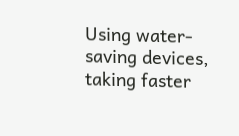Using water-saving devices, taking faster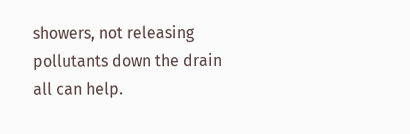showers, not releasing pollutants down the drain all can help.